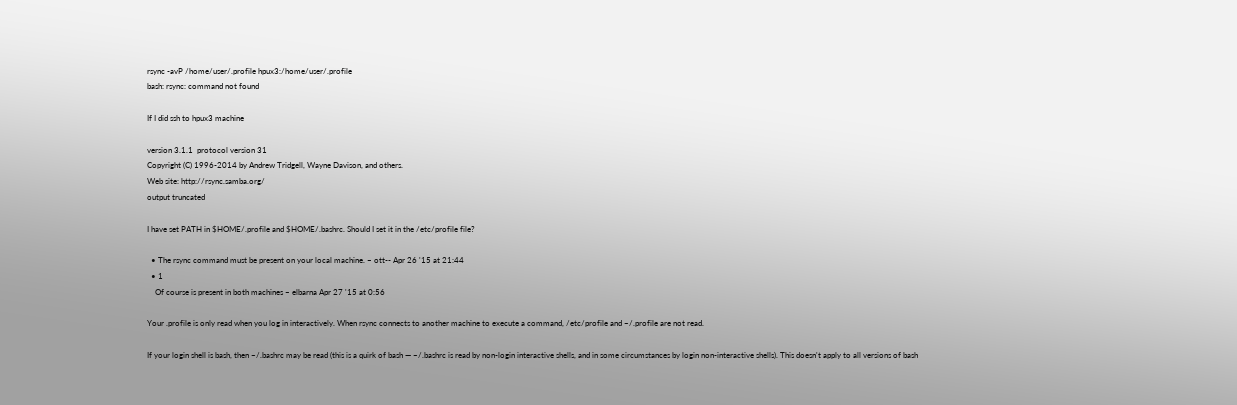rsync -avP /home/user/.profile hpux3:/home/user/.profile
bash: rsync: command not found

If I did ssh to hpux3 machine

version 3.1.1  protocol version 31
Copyright (C) 1996-2014 by Andrew Tridgell, Wayne Davison, and others.
Web site: http://rsync.samba.org/
output truncated

I have set PATH in $HOME/.profile and $HOME/.bashrc. Should I set it in the /etc/profile file?

  • The rsync command must be present on your local machine. – ott-- Apr 26 '15 at 21:44
  • 1
    Of course is present in both machines – elbarna Apr 27 '15 at 0:56

Your .profile is only read when you log in interactively. When rsync connects to another machine to execute a command, /etc/profile and ~/.profile are not read.

If your login shell is bash, then ~/.bashrc may be read (this is a quirk of bash — ~/.bashrc is read by non-login interactive shells, and in some circumstances by login non-interactive shells). This doesn't apply to all versions of bash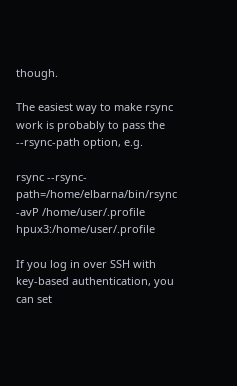though.

The easiest way to make rsync work is probably to pass the --rsync-path option, e.g.

rsync --rsync-path=/home/elbarna/bin/rsync -avP /home/user/.profile hpux3:/home/user/.profile

If you log in over SSH with key-based authentication, you can set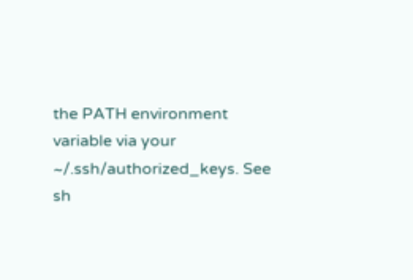the PATH environment variable via your ~/.ssh/authorized_keys. See sh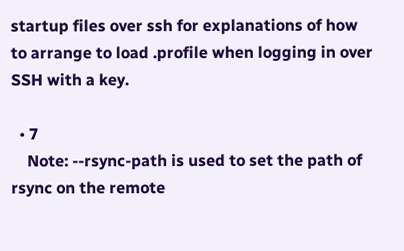startup files over ssh for explanations of how to arrange to load .profile when logging in over SSH with a key.

  • 7
    Note: --rsync-path is used to set the path of rsync on the remote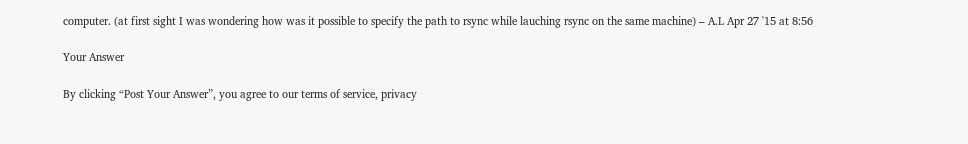computer. (at first sight I was wondering how was it possible to specify the path to rsync while lauching rsync on the same machine) – A.L Apr 27 '15 at 8:56

Your Answer

By clicking “Post Your Answer”, you agree to our terms of service, privacy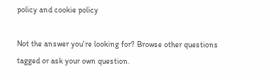policy and cookie policy

Not the answer you're looking for? Browse other questions tagged or ask your own question.